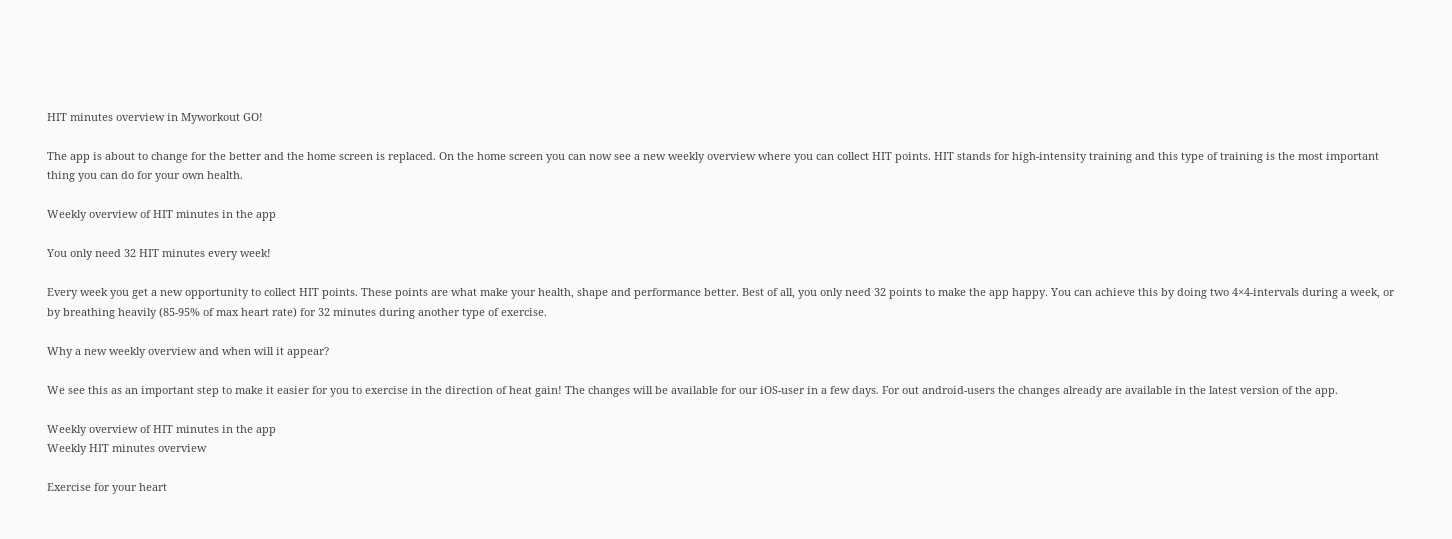HIT minutes overview in Myworkout GO!

The app is about to change for the better and the home screen is replaced. On the home screen you can now see a new weekly overview where you can collect HIT points. HIT stands for high-intensity training and this type of training is the most important thing you can do for your own health.

Weekly overview of HIT minutes in the app

You only need 32 HIT minutes every week!

Every week you get a new opportunity to collect HIT points. These points are what make your health, shape and performance better. Best of all, you only need 32 points to make the app happy. You can achieve this by doing two 4×4-intervals during a week, or by breathing heavily (85-95% of max heart rate) for 32 minutes during another type of exercise.

Why a new weekly overview and when will it appear?

We see this as an important step to make it easier for you to exercise in the direction of heat gain! The changes will be available for our iOS-user in a few days. For out android-users the changes already are available in the latest version of the app.

Weekly overview of HIT minutes in the app
Weekly HIT minutes overview

Exercise for your heart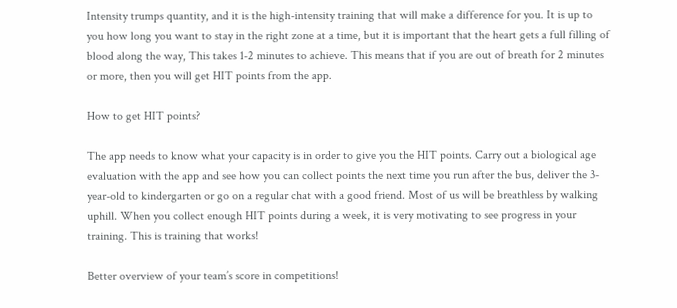Intensity trumps quantity, and it is the high-intensity training that will make a difference for you. It is up to you how long you want to stay in the right zone at a time, but it is important that the heart gets a full filling of blood along the way, This takes 1-2 minutes to achieve. This means that if you are out of breath for 2 minutes or more, then you will get HIT points from the app.

How to get HIT points?

The app needs to know what your capacity is in order to give you the HIT points. Carry out a biological age evaluation with the app and see how you can collect points the next time you run after the bus, deliver the 3-year-old to kindergarten or go on a regular chat with a good friend. Most of us will be breathless by walking uphill. When you collect enough HIT points during a week, it is very motivating to see progress in your training. This is training that works!

Better overview of your team’s score in competitions!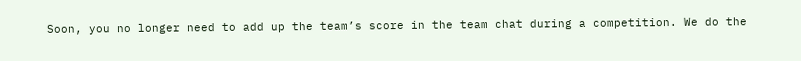Soon, you no longer need to add up the team’s score in the team chat during a competition. We do the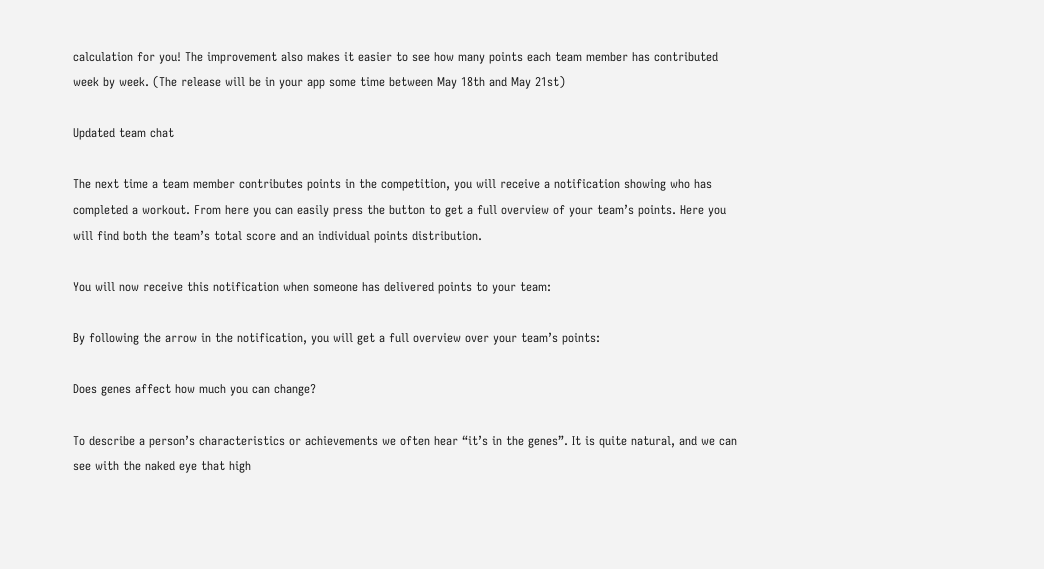calculation for you! The improvement also makes it easier to see how many points each team member has contributed week by week. (The release will be in your app some time between May 18th and May 21st)

Updated team chat

The next time a team member contributes points in the competition, you will receive a notification showing who has completed a workout. From here you can easily press the button to get a full overview of your team’s points. Here you will find both the team’s total score and an individual points distribution.

You will now receive this notification when someone has delivered points to your team:

By following the arrow in the notification, you will get a full overview over your team’s points:

Does genes affect how much you can change?

To describe a person’s characteristics or achievements we often hear “it’s in the genes”. It is quite natural, and we can see with the naked eye that high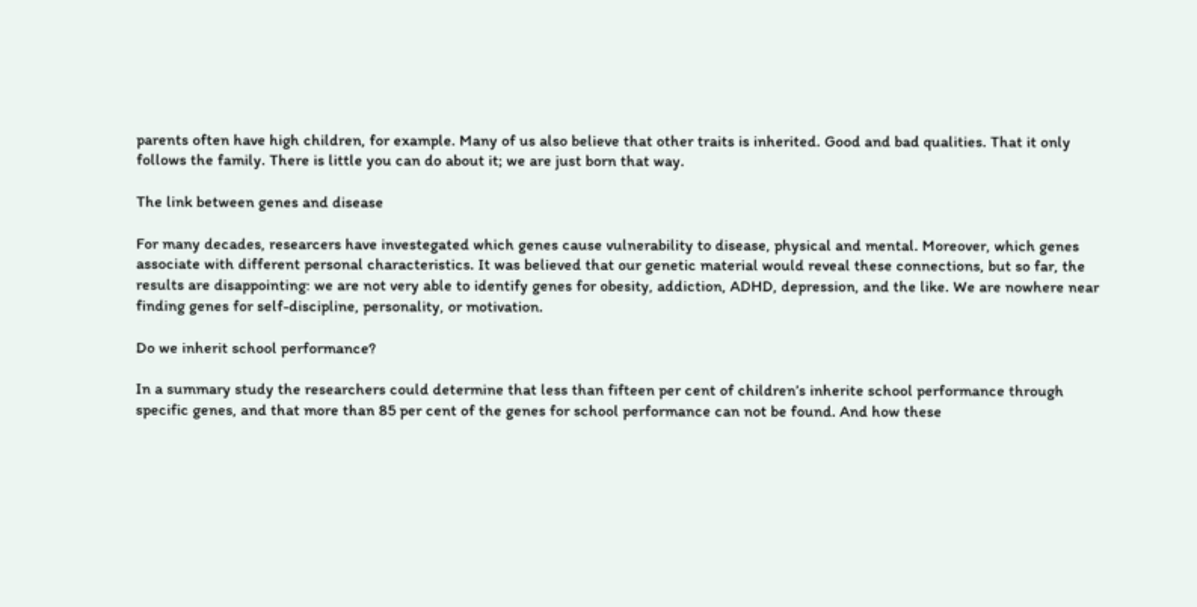parents often have high children, for example. Many of us also believe that other traits is inherited. Good and bad qualities. That it only follows the family. There is little you can do about it; we are just born that way.

The link between genes and disease

For many decades, researcers have investegated which genes cause vulnerability to disease, physical and mental. Moreover, which genes associate with different personal characteristics. It was believed that our genetic material would reveal these connections, but so far, the results are disappointing: we are not very able to identify genes for obesity, addiction, ADHD, depression, and the like. We are nowhere near finding genes for self-discipline, personality, or motivation.

Do we inherit school performance?

In a summary study the researchers could determine that less than fifteen per cent of children’s inherite school performance through specific genes, and that more than 85 per cent of the genes for school performance can not be found. And how these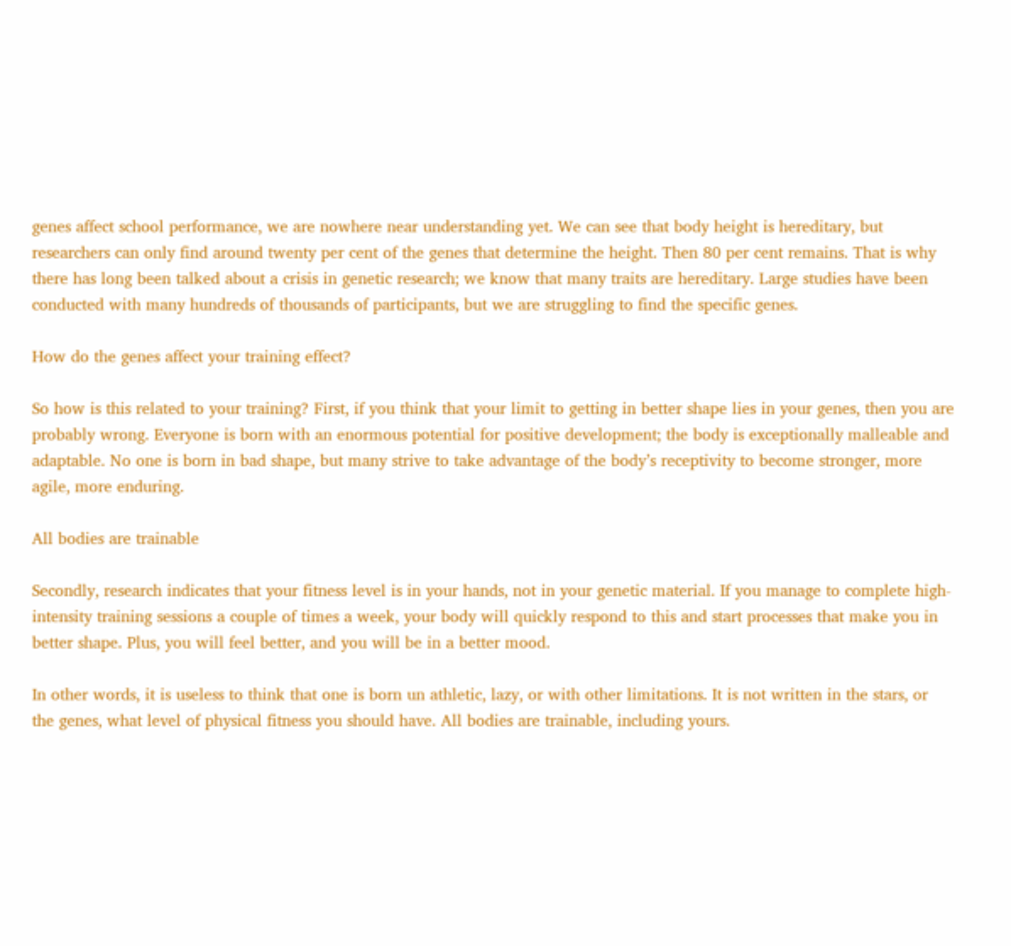genes affect school performance, we are nowhere near understanding yet. We can see that body height is hereditary, but researchers can only find around twenty per cent of the genes that determine the height. Then 80 per cent remains. That is why there has long been talked about a crisis in genetic research; we know that many traits are hereditary. Large studies have been conducted with many hundreds of thousands of participants, but we are struggling to find the specific genes.

How do the genes affect your training effect?

So how is this related to your training? First, if you think that your limit to getting in better shape lies in your genes, then you are probably wrong. Everyone is born with an enormous potential for positive development; the body is exceptionally malleable and adaptable. No one is born in bad shape, but many strive to take advantage of the body’s receptivity to become stronger, more agile, more enduring.

All bodies are trainable

Secondly, research indicates that your fitness level is in your hands, not in your genetic material. If you manage to complete high-intensity training sessions a couple of times a week, your body will quickly respond to this and start processes that make you in better shape. Plus, you will feel better, and you will be in a better mood.

In other words, it is useless to think that one is born un athletic, lazy, or with other limitations. It is not written in the stars, or the genes, what level of physical fitness you should have. All bodies are trainable, including yours.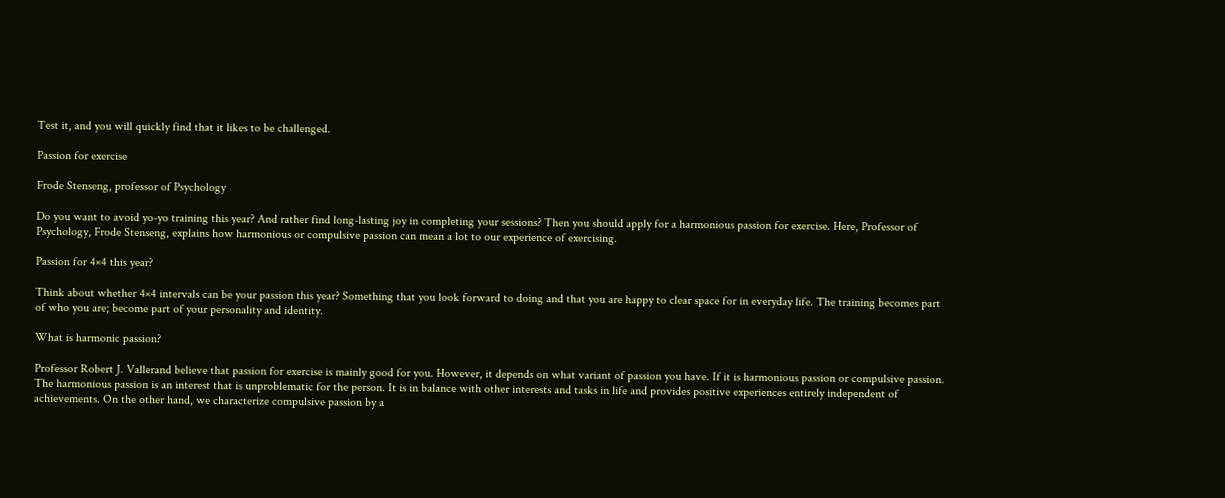Test it, and you will quickly find that it likes to be challenged.

Passion for exercise

Frode Stenseng, professor of Psychology

Do you want to avoid yo-yo training this year? And rather find long-lasting joy in completing your sessions? Then you should apply for a harmonious passion for exercise. Here, Professor of Psychology, Frode Stenseng, explains how harmonious or compulsive passion can mean a lot to our experience of exercising.

Passion for 4×4 this year?

Think about whether 4×4 intervals can be your passion this year? Something that you look forward to doing and that you are happy to clear space for in everyday life. The training becomes part of who you are; become part of your personality and identity.

What is harmonic passion?

Professor Robert J. Vallerand believe that passion for exercise is mainly good for you. However, it depends on what variant of passion you have. If it is harmonious passion or compulsive passion. The harmonious passion is an interest that is unproblematic for the person. It is in balance with other interests and tasks in life and provides positive experiences entirely independent of achievements. On the other hand, we characterize compulsive passion by a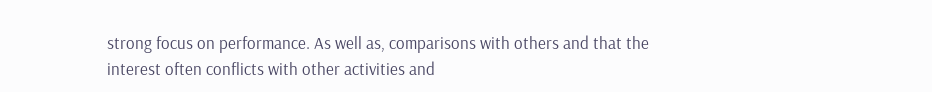strong focus on performance. As well as, comparisons with others and that the interest often conflicts with other activities and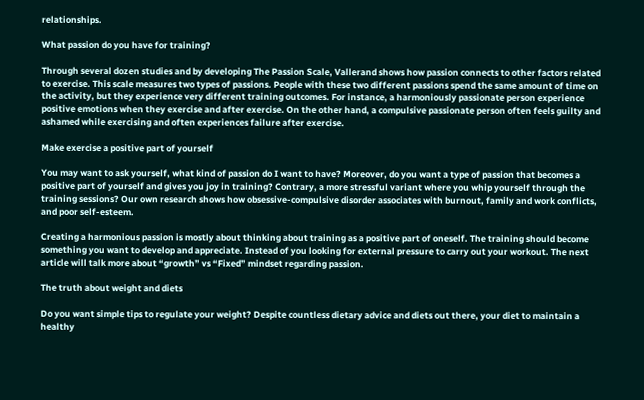relationships.

What passion do you have for training?

Through several dozen studies and by developing The Passion Scale, Vallerand shows how passion connects to other factors related to exercise. This scale measures two types of passions. People with these two different passions spend the same amount of time on the activity, but they experience very different training outcomes. For instance, a harmoniously passionate person experience positive emotions when they exercise and after exercise. On the other hand, a compulsive passionate person often feels guilty and ashamed while exercising and often experiences failure after exercise.

Make exercise a positive part of yourself

You may want to ask yourself, what kind of passion do I want to have? Moreover, do you want a type of passion that becomes a positive part of yourself and gives you joy in training? Contrary, a more stressful variant where you whip yourself through the training sessions? Our own research shows how obsessive-compulsive disorder associates with burnout, family and work conflicts, and poor self-esteem.

Creating a harmonious passion is mostly about thinking about training as a positive part of oneself. The training should become something you want to develop and appreciate. Instead of you looking for external pressure to carry out your workout. The next article will talk more about “growth” vs “Fixed” mindset regarding passion.

The truth about weight and diets

Do you want simple tips to regulate your weight? Despite countless dietary advice and diets out there, your diet to maintain a healthy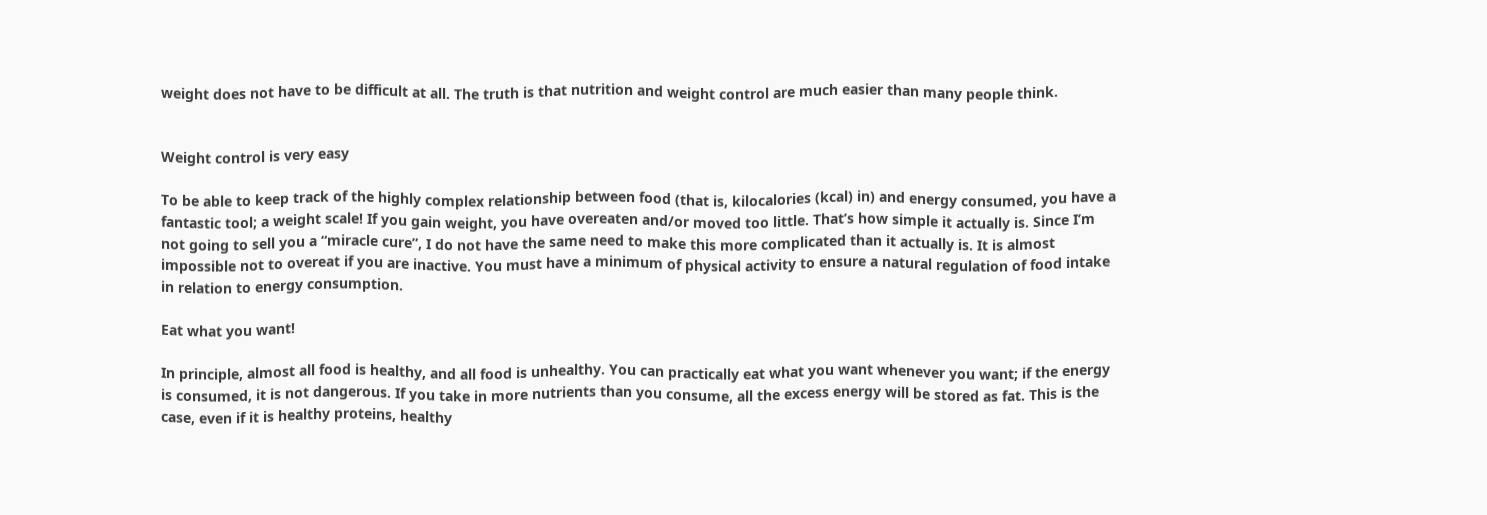weight does not have to be difficult at all. The truth is that nutrition and weight control are much easier than many people think.


Weight control is very easy

To be able to keep track of the highly complex relationship between food (that is, kilocalories (kcal) in) and energy consumed, you have a fantastic tool; a weight scale! If you gain weight, you have overeaten and/or moved too little. That’s how simple it actually is. Since I’m not going to sell you a “miracle cure”, I do not have the same need to make this more complicated than it actually is. It is almost impossible not to overeat if you are inactive. You must have a minimum of physical activity to ensure a natural regulation of food intake in relation to energy consumption.

Eat what you want!

In principle, almost all food is healthy, and all food is unhealthy. You can practically eat what you want whenever you want; if the energy is consumed, it is not dangerous. If you take in more nutrients than you consume, all the excess energy will be stored as fat. This is the case, even if it is healthy proteins, healthy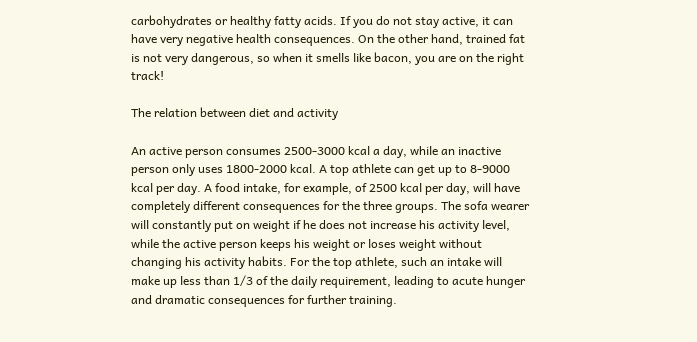carbohydrates or healthy fatty acids. If you do not stay active, it can have very negative health consequences. On the other hand, trained fat is not very dangerous, so when it smells like bacon, you are on the right track!

The relation between diet and activity

An active person consumes 2500-3000 kcal a day, while an inactive person only uses 1800-2000 kcal. A top athlete can get up to 8-9000 kcal per day. A food intake, for example, of 2500 kcal per day, will have completely different consequences for the three groups. The sofa wearer will constantly put on weight if he does not increase his activity level, while the active person keeps his weight or loses weight without changing his activity habits. For the top athlete, such an intake will make up less than 1/3 of the daily requirement, leading to acute hunger and dramatic consequences for further training.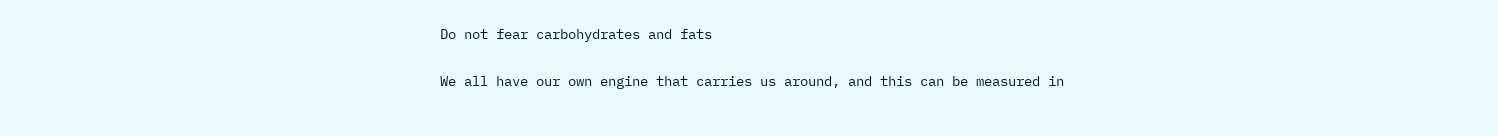Do not fear carbohydrates and fats

We all have our own engine that carries us around, and this can be measured in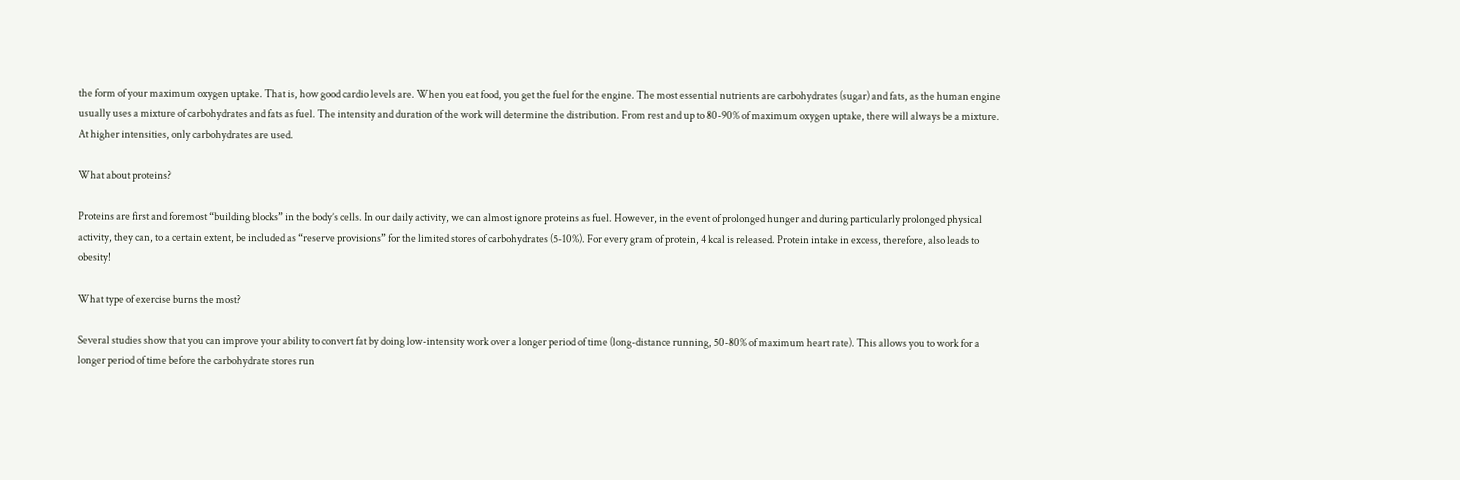the form of your maximum oxygen uptake. That is, how good cardio levels are. When you eat food, you get the fuel for the engine. The most essential nutrients are carbohydrates (sugar) and fats, as the human engine usually uses a mixture of carbohydrates and fats as fuel. The intensity and duration of the work will determine the distribution. From rest and up to 80-90% of maximum oxygen uptake, there will always be a mixture. At higher intensities, only carbohydrates are used.

What about proteins?

Proteins are first and foremost “building blocks” in the body’s cells. In our daily activity, we can almost ignore proteins as fuel. However, in the event of prolonged hunger and during particularly prolonged physical activity, they can, to a certain extent, be included as “reserve provisions” for the limited stores of carbohydrates (5-10%). For every gram of protein, 4 kcal is released. Protein intake in excess, therefore, also leads to obesity!

What type of exercise burns the most?

Several studies show that you can improve your ability to convert fat by doing low-intensity work over a longer period of time (long-distance running, 50-80% of maximum heart rate). This allows you to work for a longer period of time before the carbohydrate stores run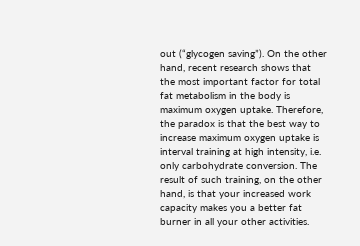out (“glycogen saving”). On the other hand, recent research shows that the most important factor for total fat metabolism in the body is maximum oxygen uptake. Therefore, the paradox is that the best way to increase maximum oxygen uptake is interval training at high intensity, i.e. only carbohydrate conversion. The result of such training, on the other hand, is that your increased work capacity makes you a better fat burner in all your other activities.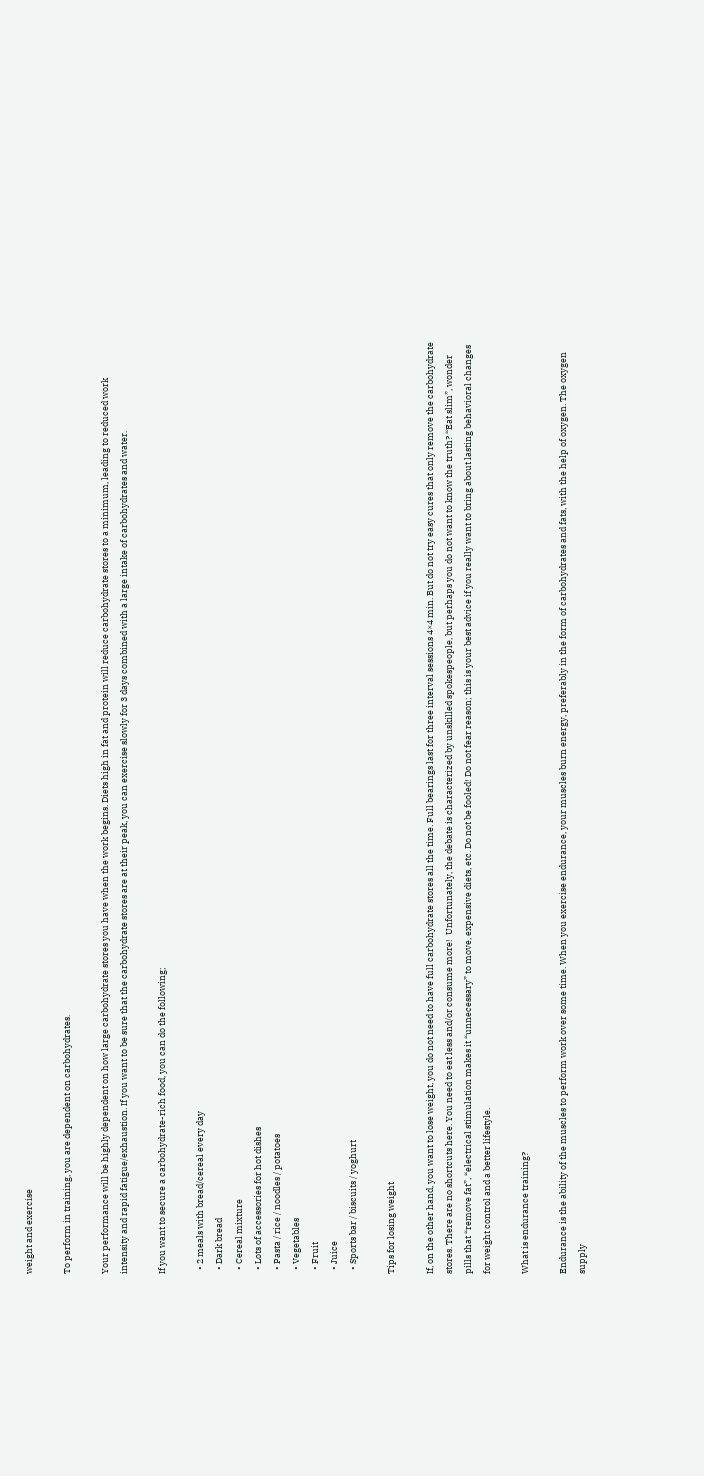weight and exercise

To perform in training, you are dependent on carbohydrates.

Your performance will be highly dependent on how large carbohydrate stores you have when the work begins. Diets high in fat and protein will reduce carbohydrate stores to a minimum, leading to reduced work intensity and rapid fatigue/exhaustion. If you want to be sure that the carbohydrate stores are at their peak, you can exercise slowly for 3 days combined with a large intake of carbohydrates and water.

If you want to secure a carbohydrate-rich food, you can do the following;

  • 2 meals with bread/cereal every day
  • Dark bread
  • Cereal mixture
  • Lots of accessories for hot dishes
  • Pasta / rice / noodles / potatoes
  • Vegetables
  • Fruit
  • Juice
  • Sports bar / biscuits / yoghurt

Tips for losing weight

If, on the other hand, you want to lose weight, you do not need to have full carbohydrate stores all the time. Full bearings last for three interval sessions 4×4 min. But do not try easy cures that only remove the carbohydrate stores. There are no shortcuts here. You need to eat less and/or consume more!  Unfortunately, the debate is characterized by unskilled spokespeople, but perhaps you do not want to know the truth? “Eat slim”, wonder pills that “remove fat”, “electrical stimulation makes it “unnecessary” to move, expensive diets, etc. Do not be fooled! Do not fear reason; this is your best advice if you really want to bring about lasting behavioral changes for weight control and a better lifestyle.

What is endurance training?

Endurance is the ability of the muscles to perform work over some time. When you exercise endurance, your muscles burn energy, preferably in the form of carbohydrates and fats, with the help of oxygen. The oxygen supply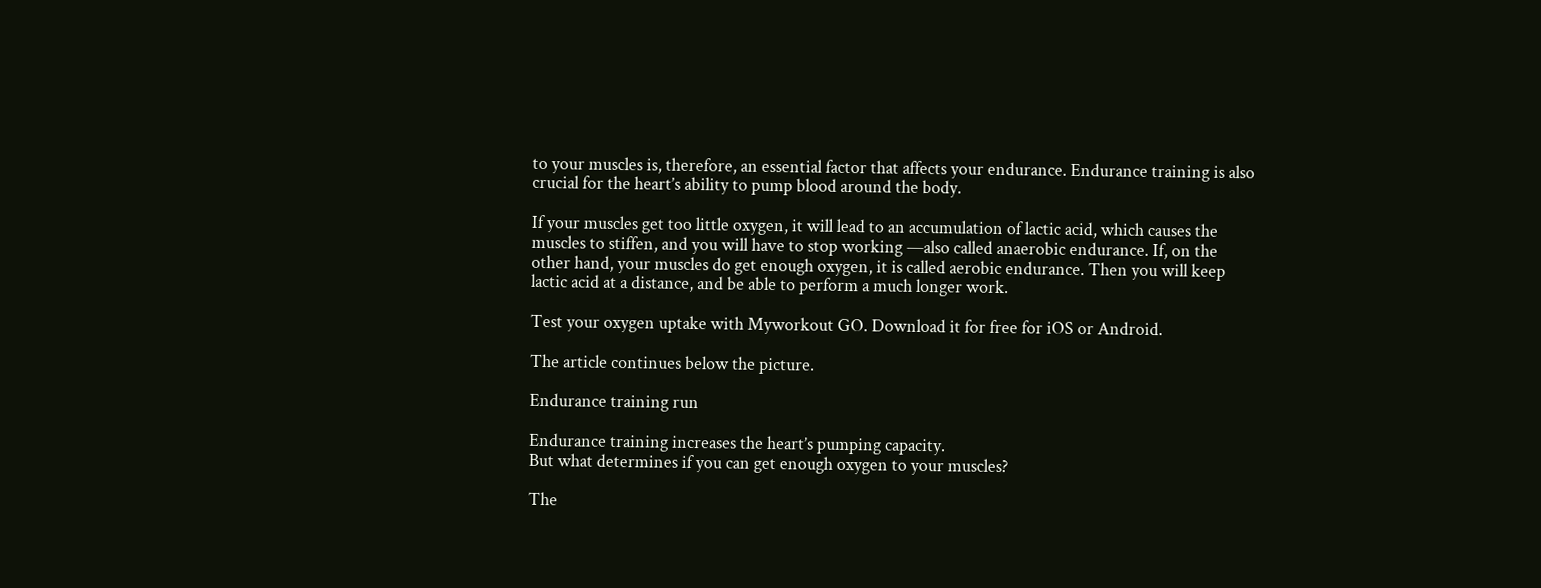to your muscles is, therefore, an essential factor that affects your endurance. Endurance training is also crucial for the heart’s ability to pump blood around the body.

If your muscles get too little oxygen, it will lead to an accumulation of lactic acid, which causes the muscles to stiffen, and you will have to stop working —also called anaerobic endurance. If, on the other hand, your muscles do get enough oxygen, it is called aerobic endurance. Then you will keep lactic acid at a distance, and be able to perform a much longer work.

Test your oxygen uptake with Myworkout GO. Download it for free for iOS or Android.

The article continues below the picture.

Endurance training run

Endurance training increases the heart’s pumping capacity.
But what determines if you can get enough oxygen to your muscles?

The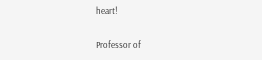heart!

Professor of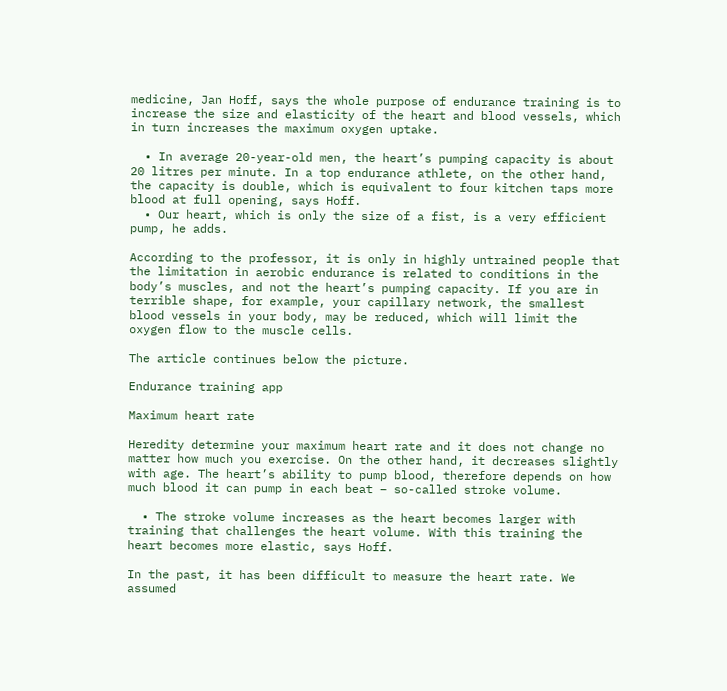medicine, Jan Hoff, says the whole purpose of endurance training is to increase the size and elasticity of the heart and blood vessels, which in turn increases the maximum oxygen uptake.

  • In average 20-year-old men, the heart’s pumping capacity is about 20 litres per minute. In a top endurance athlete, on the other hand, the capacity is double, which is equivalent to four kitchen taps more blood at full opening, says Hoff.
  • Our heart, which is only the size of a fist, is a very efficient pump, he adds.

According to the professor, it is only in highly untrained people that the limitation in aerobic endurance is related to conditions in the body’s muscles, and not the heart’s pumping capacity. If you are in terrible shape, for example, your capillary network, the smallest blood vessels in your body, may be reduced, which will limit the oxygen flow to the muscle cells.

The article continues below the picture.

Endurance training app

Maximum heart rate

Heredity determine your maximum heart rate and it does not change no matter how much you exercise. On the other hand, it decreases slightly with age. The heart’s ability to pump blood, therefore depends on how much blood it can pump in each beat – so-called stroke volume.

  • The stroke volume increases as the heart becomes larger with training that challenges the heart volume. With this training the heart becomes more elastic, says Hoff.

In the past, it has been difficult to measure the heart rate. We assumed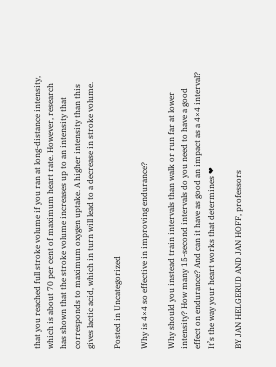that you reached full stroke volume if you ran at long-distance intensity, which is about 70 per cent of maximum heart rate. However, research has shown that the stroke volume increases up to an intensity that corresponds to maximum oxygen uptake. A higher intensity than this gives lactic acid, which in turn will lead to a decrease in stroke volume.

Posted in Uncategorized

Why is 4×4 so effective in improving endurance?

Why should you instead train intervals than walk or run far at lower intensity? How many 15-second intervals do you need to have a good effect on endurance? And can it have as good an impact as a 4×4 interval? It’s the way your heart works that determines ❤

BY JAN HELGERUD AND JAN HOFF, professors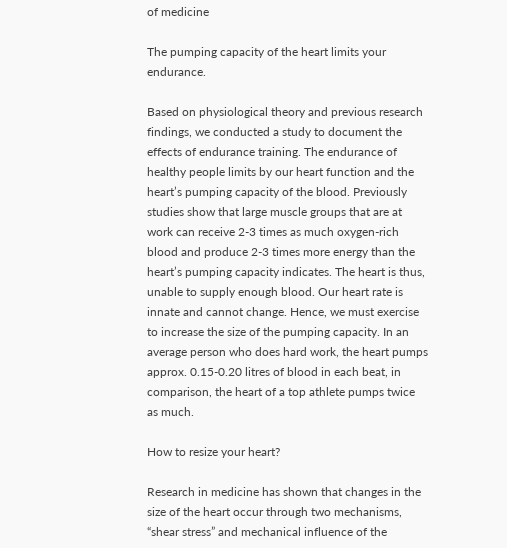of medicine

The pumping capacity of the heart limits your endurance.

Based on physiological theory and previous research findings, we conducted a study to document the effects of endurance training. The endurance of healthy people limits by our heart function and the heart’s pumping capacity of the blood. Previously studies show that large muscle groups that are at work can receive 2-3 times as much oxygen-rich blood and produce 2-3 times more energy than the heart’s pumping capacity indicates. The heart is thus, unable to supply enough blood. Our heart rate is innate and cannot change. Hence, we must exercise to increase the size of the pumping capacity. In an average person who does hard work, the heart pumps approx. 0.15-0.20 litres of blood in each beat, in comparison, the heart of a top athlete pumps twice as much.

How to resize your heart?

Research in medicine has shown that changes in the size of the heart occur through two mechanisms, “shear stress” and mechanical influence of the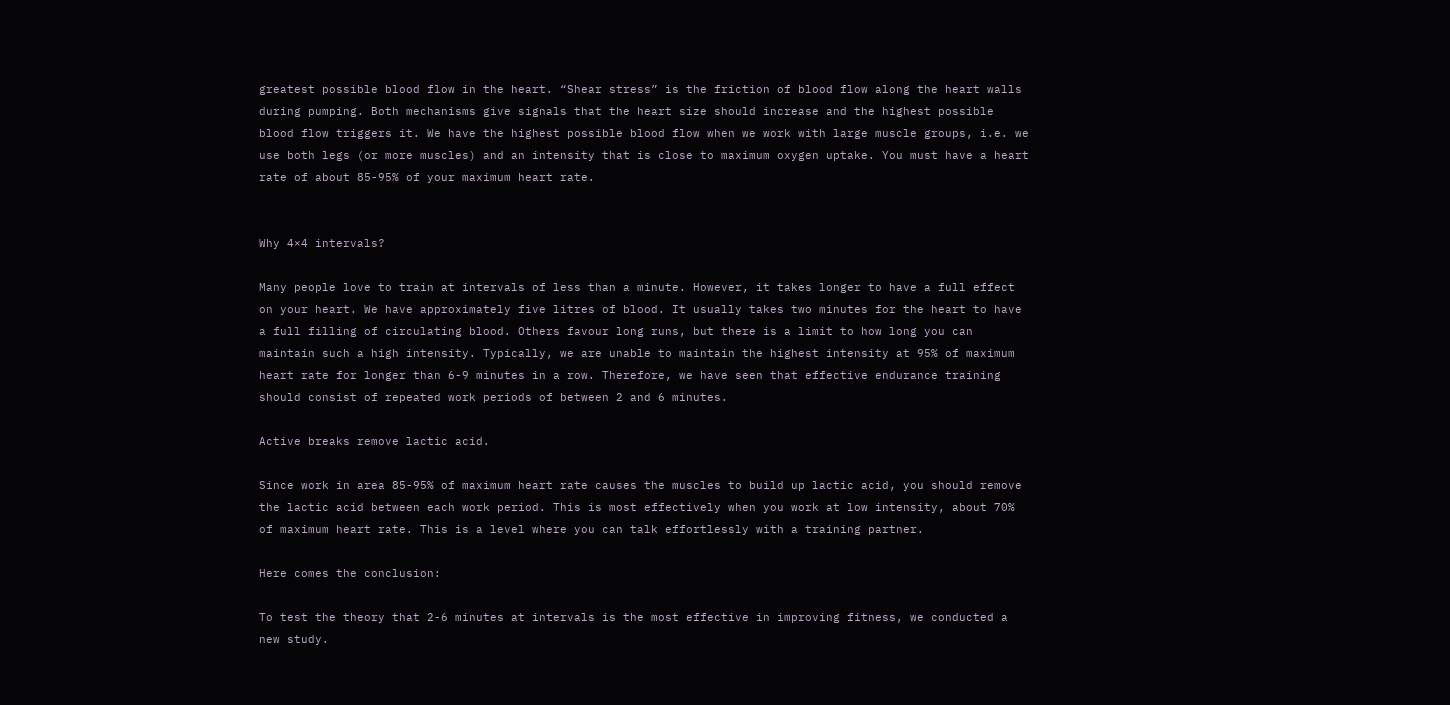greatest possible blood flow in the heart. “Shear stress” is the friction of blood flow along the heart walls during pumping. Both mechanisms give signals that the heart size should increase and the highest possible blood flow triggers it. We have the highest possible blood flow when we work with large muscle groups, i.e. we use both legs (or more muscles) and an intensity that is close to maximum oxygen uptake. You must have a heart rate of about 85-95% of your maximum heart rate.


Why 4×4 intervals?

Many people love to train at intervals of less than a minute. However, it takes longer to have a full effect on your heart. We have approximately five litres of blood. It usually takes two minutes for the heart to have a full filling of circulating blood. Others favour long runs, but there is a limit to how long you can maintain such a high intensity. Typically, we are unable to maintain the highest intensity at 95% of maximum heart rate for longer than 6-9 minutes in a row. Therefore, we have seen that effective endurance training should consist of repeated work periods of between 2 and 6 minutes.

Active breaks remove lactic acid.

Since work in area 85-95% of maximum heart rate causes the muscles to build up lactic acid, you should remove the lactic acid between each work period. This is most effectively when you work at low intensity, about 70% of maximum heart rate. This is a level where you can talk effortlessly with a training partner.

Here comes the conclusion:

To test the theory that 2-6 minutes at intervals is the most effective in improving fitness, we conducted a new study.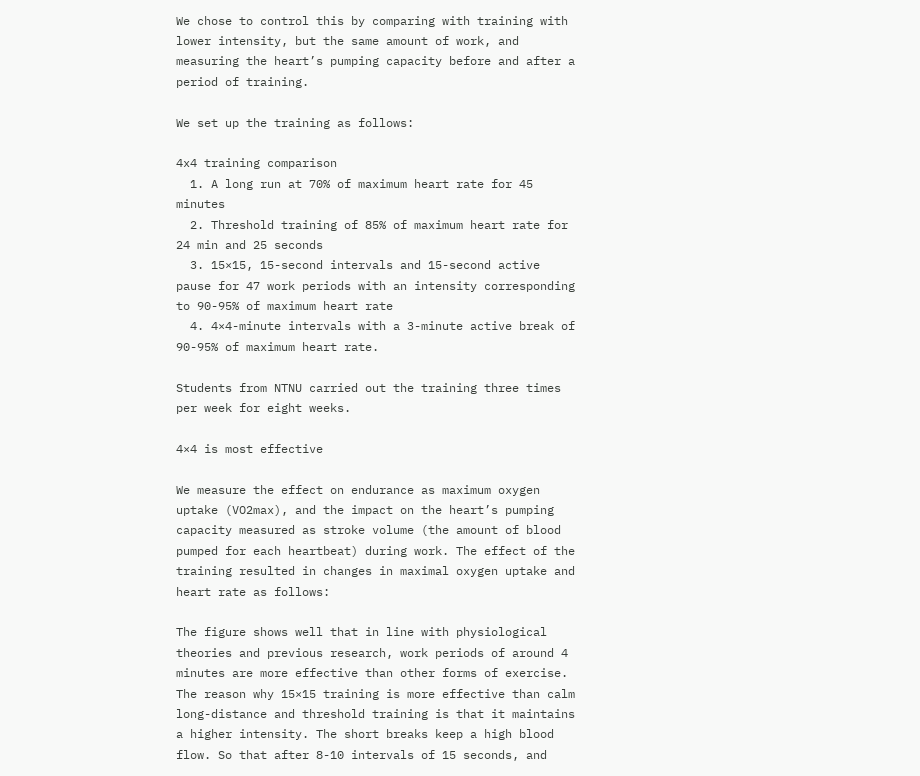We chose to control this by comparing with training with lower intensity, but the same amount of work, and measuring the heart’s pumping capacity before and after a period of training.

We set up the training as follows:

4x4 training comparison
  1. A long run at 70% of maximum heart rate for 45 minutes
  2. Threshold training of 85% of maximum heart rate for 24 min and 25 seconds
  3. 15×15, 15-second intervals and 15-second active pause for 47 work periods with an intensity corresponding to 90-95% of maximum heart rate
  4. 4×4-minute intervals with a 3-minute active break of 90-95% of maximum heart rate.

Students from NTNU carried out the training three times per week for eight weeks.

4×4 is most effective

We measure the effect on endurance as maximum oxygen uptake (VO2max), and the impact on the heart’s pumping capacity measured as stroke volume (the amount of blood pumped for each heartbeat) during work. The effect of the training resulted in changes in maximal oxygen uptake and heart rate as follows:

The figure shows well that in line with physiological theories and previous research, work periods of around 4 minutes are more effective than other forms of exercise. The reason why 15×15 training is more effective than calm long-distance and threshold training is that it maintains a higher intensity. The short breaks keep a high blood flow. So that after 8-10 intervals of 15 seconds, and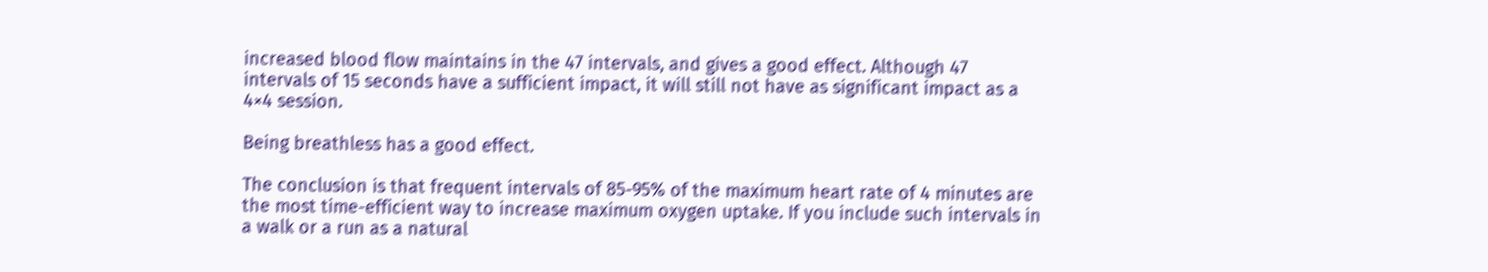increased blood flow maintains in the 47 intervals, and gives a good effect. Although 47 intervals of 15 seconds have a sufficient impact, it will still not have as significant impact as a 4×4 session.

Being breathless has a good effect.

The conclusion is that frequent intervals of 85-95% of the maximum heart rate of 4 minutes are the most time-efficient way to increase maximum oxygen uptake. If you include such intervals in a walk or a run as a natural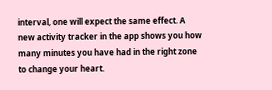interval, one will expect the same effect. A new activity tracker in the app shows you how many minutes you have had in the right zone to change your heart.